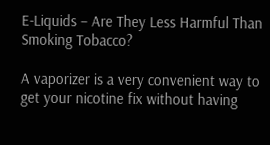E-Liquids – Are They Less Harmful Than Smoking Tobacco?

A vaporizer is a very convenient way to get your nicotine fix without having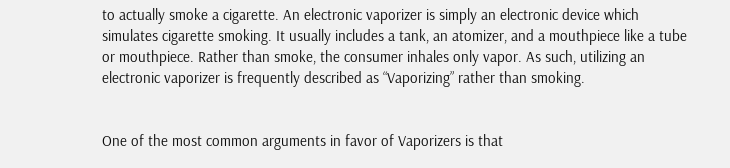to actually smoke a cigarette. An electronic vaporizer is simply an electronic device which simulates cigarette smoking. It usually includes a tank, an atomizer, and a mouthpiece like a tube or mouthpiece. Rather than smoke, the consumer inhales only vapor. As such, utilizing an electronic vaporizer is frequently described as “Vaporizing” rather than smoking.


One of the most common arguments in favor of Vaporizers is that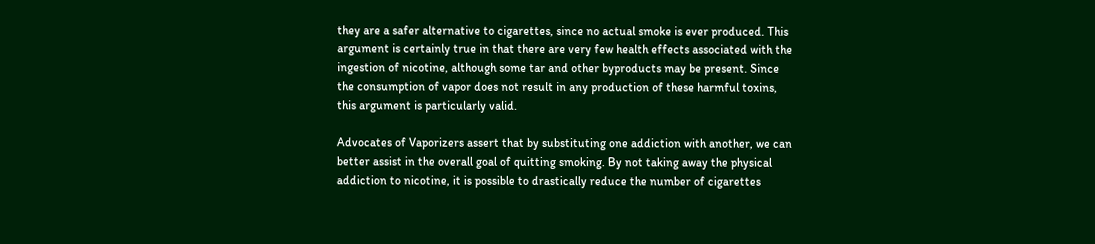they are a safer alternative to cigarettes, since no actual smoke is ever produced. This argument is certainly true in that there are very few health effects associated with the ingestion of nicotine, although some tar and other byproducts may be present. Since the consumption of vapor does not result in any production of these harmful toxins, this argument is particularly valid.

Advocates of Vaporizers assert that by substituting one addiction with another, we can better assist in the overall goal of quitting smoking. By not taking away the physical addiction to nicotine, it is possible to drastically reduce the number of cigarettes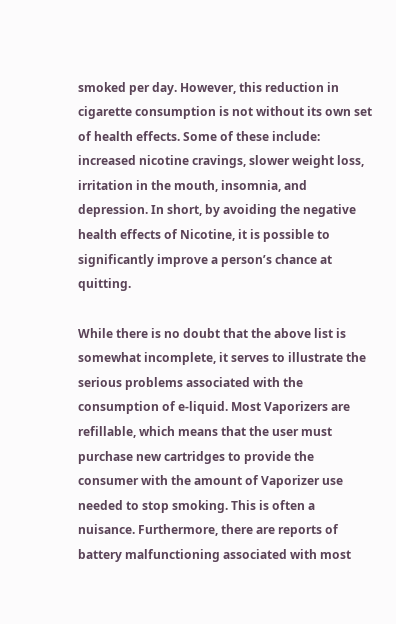smoked per day. However, this reduction in cigarette consumption is not without its own set of health effects. Some of these include: increased nicotine cravings, slower weight loss, irritation in the mouth, insomnia, and depression. In short, by avoiding the negative health effects of Nicotine, it is possible to significantly improve a person’s chance at quitting.

While there is no doubt that the above list is somewhat incomplete, it serves to illustrate the serious problems associated with the consumption of e-liquid. Most Vaporizers are refillable, which means that the user must purchase new cartridges to provide the consumer with the amount of Vaporizer use needed to stop smoking. This is often a nuisance. Furthermore, there are reports of battery malfunctioning associated with most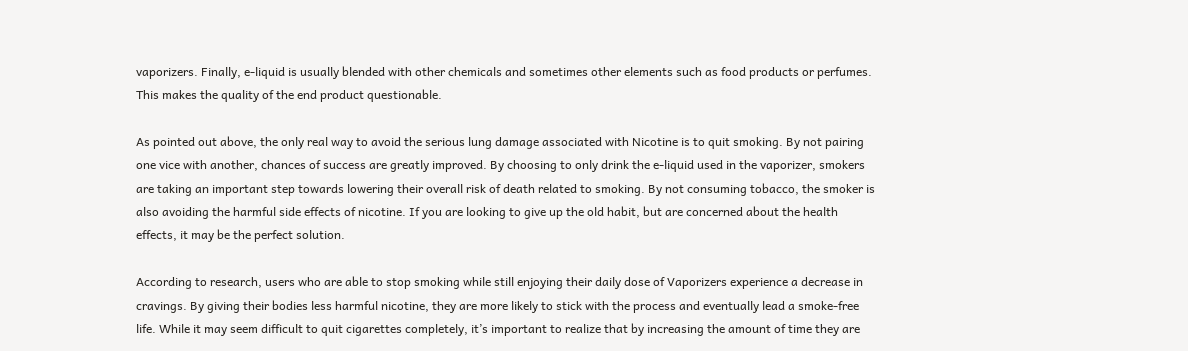vaporizers. Finally, e-liquid is usually blended with other chemicals and sometimes other elements such as food products or perfumes. This makes the quality of the end product questionable.

As pointed out above, the only real way to avoid the serious lung damage associated with Nicotine is to quit smoking. By not pairing one vice with another, chances of success are greatly improved. By choosing to only drink the e-liquid used in the vaporizer, smokers are taking an important step towards lowering their overall risk of death related to smoking. By not consuming tobacco, the smoker is also avoiding the harmful side effects of nicotine. If you are looking to give up the old habit, but are concerned about the health effects, it may be the perfect solution.

According to research, users who are able to stop smoking while still enjoying their daily dose of Vaporizers experience a decrease in cravings. By giving their bodies less harmful nicotine, they are more likely to stick with the process and eventually lead a smoke-free life. While it may seem difficult to quit cigarettes completely, it’s important to realize that by increasing the amount of time they are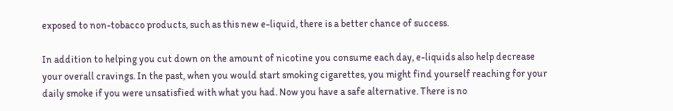exposed to non-tobacco products, such as this new e-liquid, there is a better chance of success.

In addition to helping you cut down on the amount of nicotine you consume each day, e-liquids also help decrease your overall cravings. In the past, when you would start smoking cigarettes, you might find yourself reaching for your daily smoke if you were unsatisfied with what you had. Now you have a safe alternative. There is no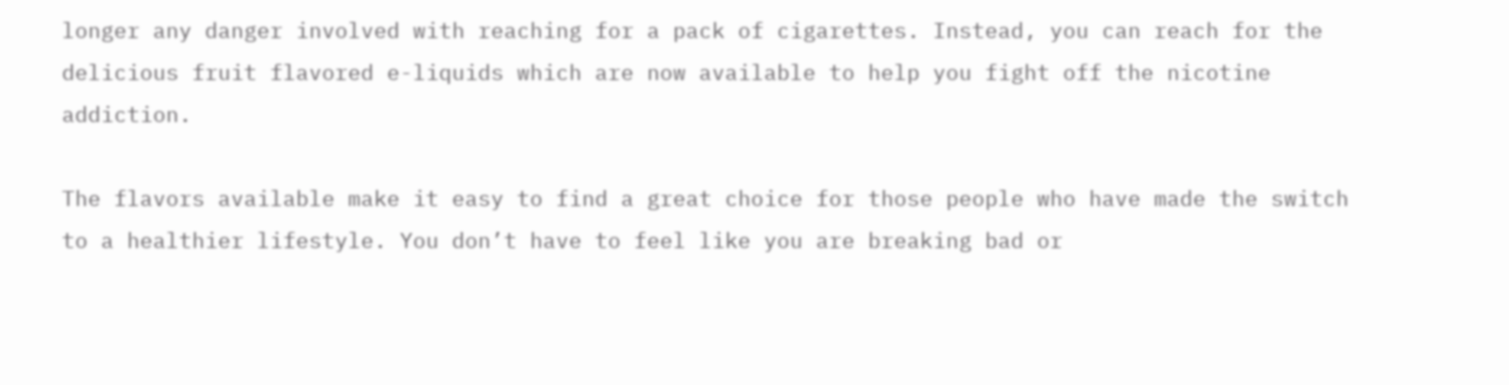longer any danger involved with reaching for a pack of cigarettes. Instead, you can reach for the delicious fruit flavored e-liquids which are now available to help you fight off the nicotine addiction.

The flavors available make it easy to find a great choice for those people who have made the switch to a healthier lifestyle. You don’t have to feel like you are breaking bad or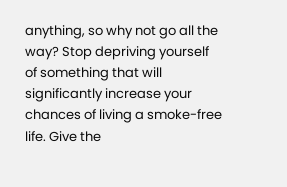anything, so why not go all the way? Stop depriving yourself of something that will significantly increase your chances of living a smoke-free life. Give the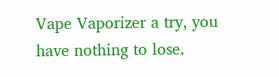Vape Vaporizer a try, you have nothing to lose.